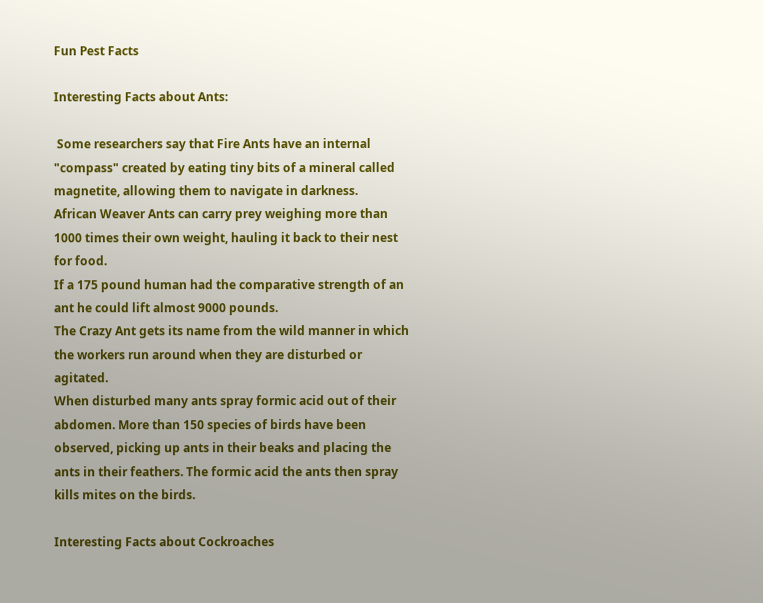Fun Pest Facts

Interesting Facts about Ants:

 Some researchers say that Fire Ants have an internal "compass" created by eating tiny bits of a mineral called magnetite, allowing them to navigate in darkness.
African Weaver Ants can carry prey weighing more than 1000 times their own weight, hauling it back to their nest for food.
If a 175 pound human had the comparative strength of an ant he could lift almost 9000 pounds.
The Crazy Ant gets its name from the wild manner in which the workers run around when they are disturbed or agitated.
When disturbed many ants spray formic acid out of their abdomen. More than 150 species of birds have been observed, picking up ants in their beaks and placing the ants in their feathers. The formic acid the ants then spray kills mites on the birds.

Interesting Facts about Cockroaches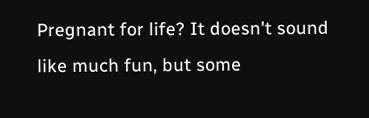Pregnant for life? It doesn't sound like much fun, but some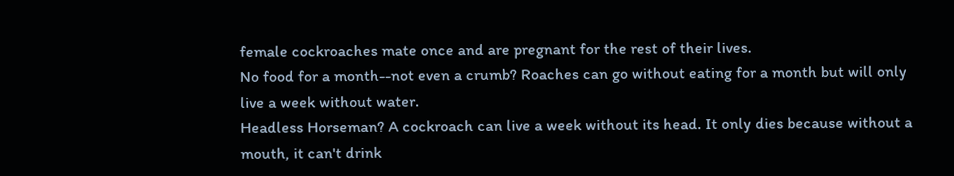female cockroaches mate once and are pregnant for the rest of their lives.
No food for a month--not even a crumb? Roaches can go without eating for a month but will only live a week without water.
Headless Horseman? A cockroach can live a week without its head. It only dies because without a mouth, it can't drink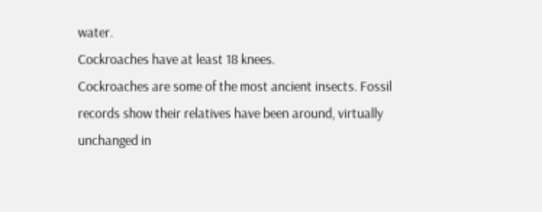water.
Cockroaches have at least 18 knees.
Cockroaches are some of the most ancient insects. Fossil records show their relatives have been around, virtually unchanged in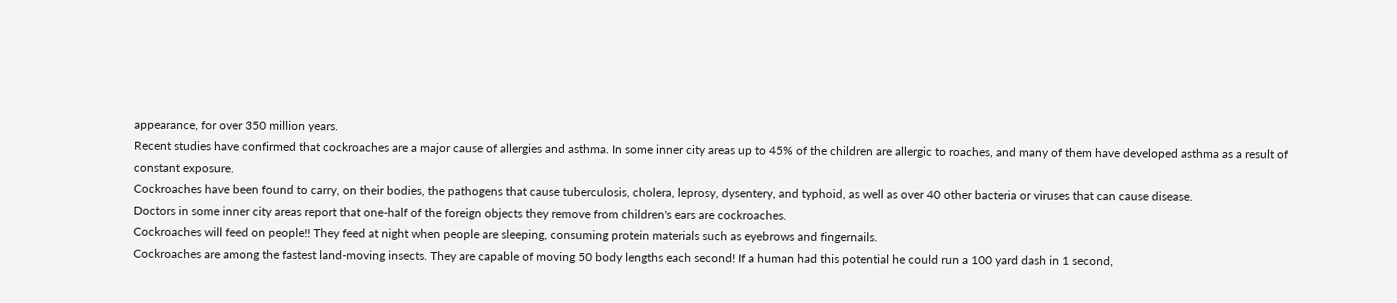appearance, for over 350 million years.
Recent studies have confirmed that cockroaches are a major cause of allergies and asthma. In some inner city areas up to 45% of the children are allergic to roaches, and many of them have developed asthma as a result of constant exposure.
Cockroaches have been found to carry, on their bodies, the pathogens that cause tuberculosis, cholera, leprosy, dysentery, and typhoid, as well as over 40 other bacteria or viruses that can cause disease.
Doctors in some inner city areas report that one-half of the foreign objects they remove from children's ears are cockroaches.
Cockroaches will feed on people!! They feed at night when people are sleeping, consuming protein materials such as eyebrows and fingernails.
Cockroaches are among the fastest land-moving insects. They are capable of moving 50 body lengths each second! If a human had this potential he could run a 100 yard dash in 1 second,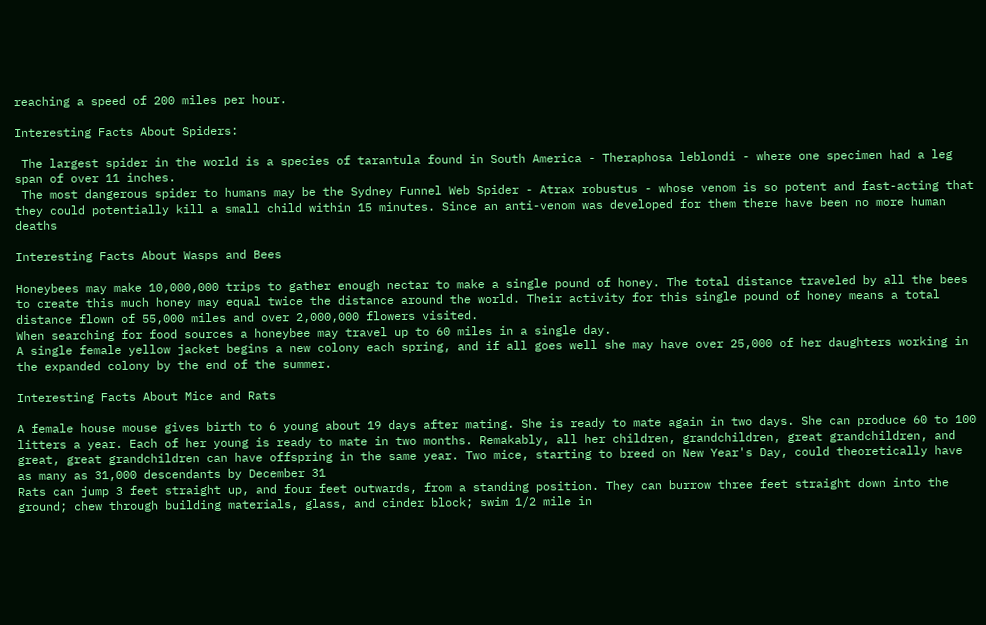reaching a speed of 200 miles per hour.

Interesting Facts About Spiders:

 The largest spider in the world is a species of tarantula found in South America - Theraphosa leblondi - where one specimen had a leg span of over 11 inches.
 The most dangerous spider to humans may be the Sydney Funnel Web Spider - Atrax robustus - whose venom is so potent and fast-acting that they could potentially kill a small child within 15 minutes. Since an anti-venom was developed for them there have been no more human deaths

Interesting Facts About Wasps and Bees

Honeybees may make 10,000,000 trips to gather enough nectar to make a single pound of honey. The total distance traveled by all the bees to create this much honey may equal twice the distance around the world. Their activity for this single pound of honey means a total distance flown of 55,000 miles and over 2,000,000 flowers visited.
When searching for food sources a honeybee may travel up to 60 miles in a single day.
A single female yellow jacket begins a new colony each spring, and if all goes well she may have over 25,000 of her daughters working in the expanded colony by the end of the summer.

Interesting Facts About Mice and Rats

A female house mouse gives birth to 6 young about 19 days after mating. She is ready to mate again in two days. She can produce 60 to 100 litters a year. Each of her young is ready to mate in two months. Remakably, all her children, grandchildren, great grandchildren, and great, great grandchildren can have offspring in the same year. Two mice, starting to breed on New Year's Day, could theoretically have as many as 31,000 descendants by December 31
Rats can jump 3 feet straight up, and four feet outwards, from a standing position. They can burrow three feet straight down into the ground; chew through building materials, glass, and cinder block; swim 1/2 mile in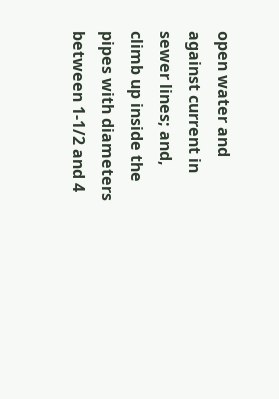open water and against current in sewer lines; and, climb up inside the pipes with diameters between 1-1/2 and 4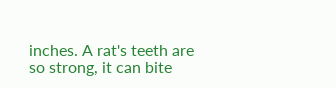inches. A rat's teeth are so strong, it can bite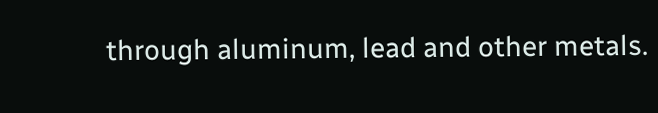through aluminum, lead and other metals.